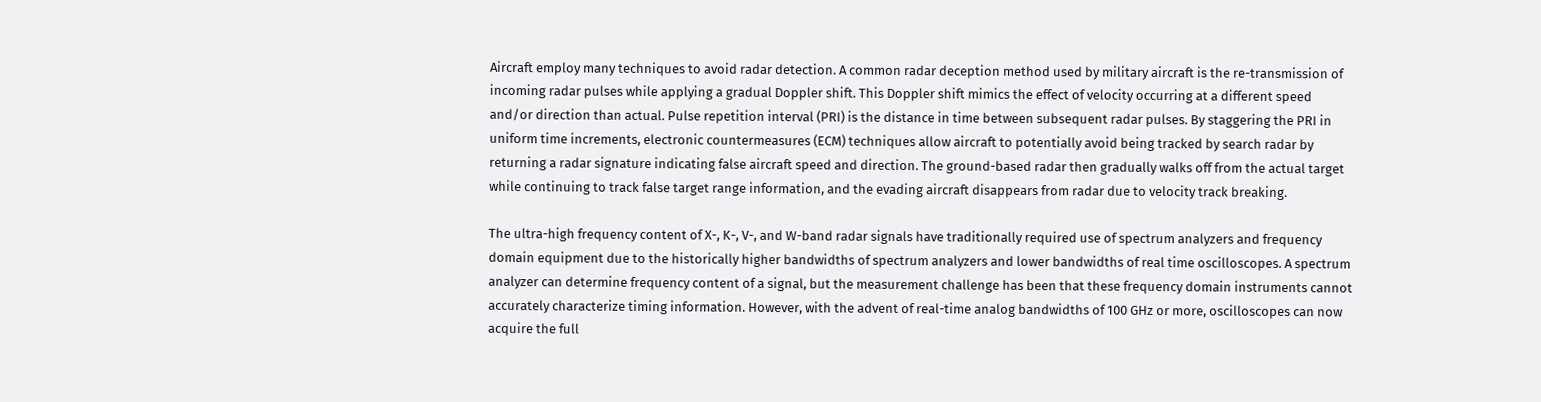Aircraft employ many techniques to avoid radar detection. A common radar deception method used by military aircraft is the re-transmission of incoming radar pulses while applying a gradual Doppler shift. This Doppler shift mimics the effect of velocity occurring at a different speed and/or direction than actual. Pulse repetition interval (PRI) is the distance in time between subsequent radar pulses. By staggering the PRI in uniform time increments, electronic countermeasures (ECM) techniques allow aircraft to potentially avoid being tracked by search radar by returning a radar signature indicating false aircraft speed and direction. The ground-based radar then gradually walks off from the actual target while continuing to track false target range information, and the evading aircraft disappears from radar due to velocity track breaking.

The ultra-high frequency content of X-, K-, V-, and W-band radar signals have traditionally required use of spectrum analyzers and frequency domain equipment due to the historically higher bandwidths of spectrum analyzers and lower bandwidths of real time oscilloscopes. A spectrum analyzer can determine frequency content of a signal, but the measurement challenge has been that these frequency domain instruments cannot accurately characterize timing information. However, with the advent of real-time analog bandwidths of 100 GHz or more, oscilloscopes can now acquire the full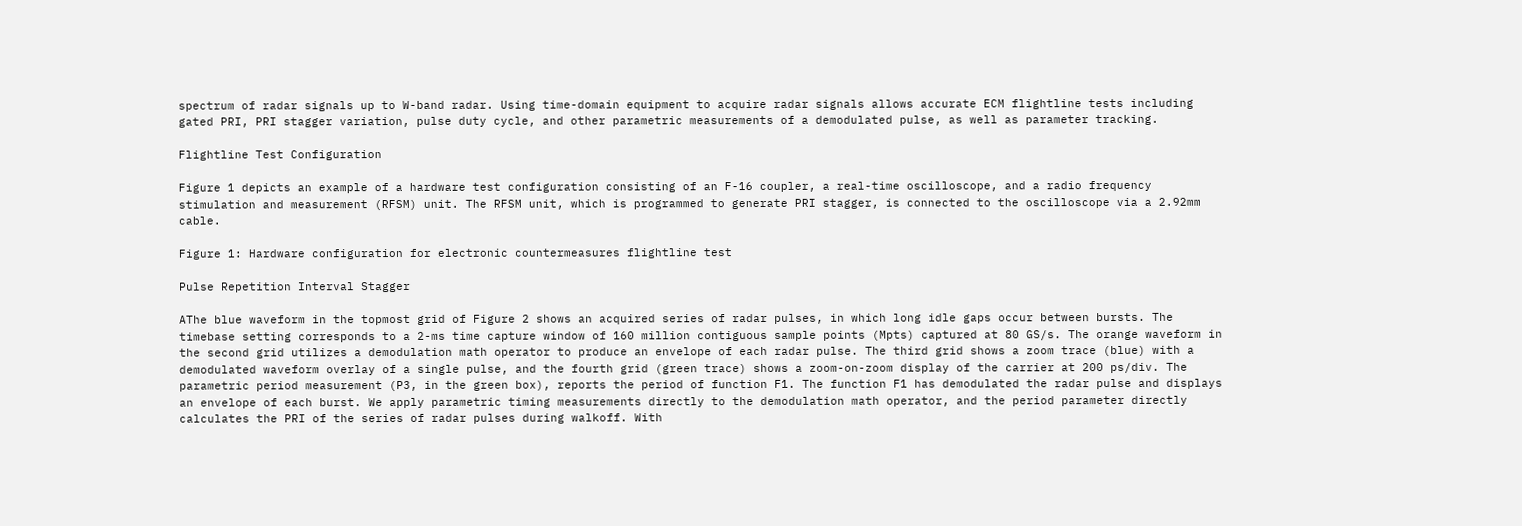spectrum of radar signals up to W-band radar. Using time-domain equipment to acquire radar signals allows accurate ECM flightline tests including gated PRI, PRI stagger variation, pulse duty cycle, and other parametric measurements of a demodulated pulse, as well as parameter tracking.

Flightline Test Configuration

Figure 1 depicts an example of a hardware test configuration consisting of an F-16 coupler, a real-time oscilloscope, and a radio frequency stimulation and measurement (RFSM) unit. The RFSM unit, which is programmed to generate PRI stagger, is connected to the oscilloscope via a 2.92mm cable.

Figure 1: Hardware configuration for electronic countermeasures flightline test

Pulse Repetition Interval Stagger

AThe blue waveform in the topmost grid of Figure 2 shows an acquired series of radar pulses, in which long idle gaps occur between bursts. The timebase setting corresponds to a 2-ms time capture window of 160 million contiguous sample points (Mpts) captured at 80 GS/s. The orange waveform in the second grid utilizes a demodulation math operator to produce an envelope of each radar pulse. The third grid shows a zoom trace (blue) with a demodulated waveform overlay of a single pulse, and the fourth grid (green trace) shows a zoom-on-zoom display of the carrier at 200 ps/div. The parametric period measurement (P3, in the green box), reports the period of function F1. The function F1 has demodulated the radar pulse and displays an envelope of each burst. We apply parametric timing measurements directly to the demodulation math operator, and the period parameter directly calculates the PRI of the series of radar pulses during walkoff. With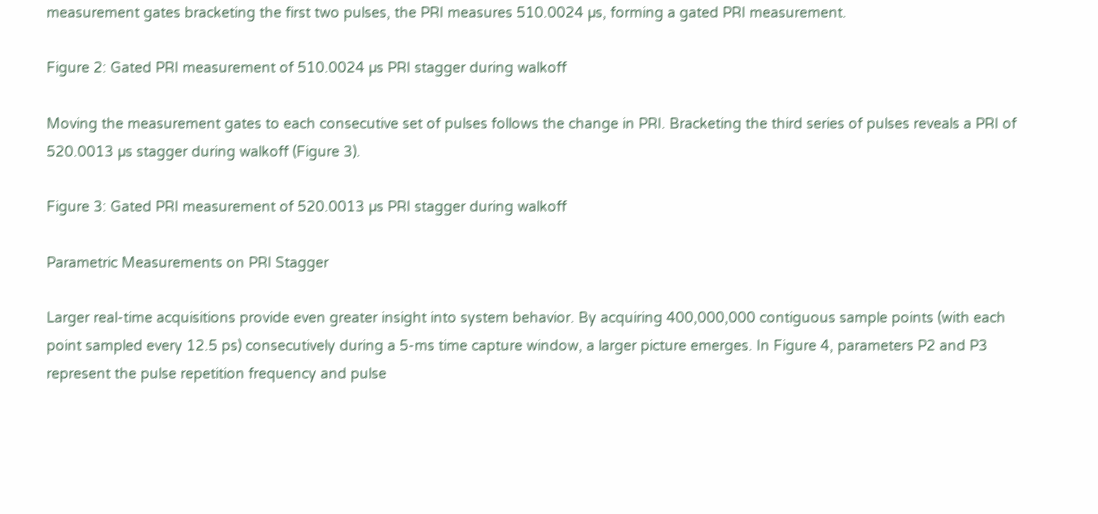measurement gates bracketing the first two pulses, the PRI measures 510.0024 µs, forming a gated PRI measurement.

Figure 2: Gated PRI measurement of 510.0024 µs PRI stagger during walkoff

Moving the measurement gates to each consecutive set of pulses follows the change in PRI. Bracketing the third series of pulses reveals a PRI of 520.0013 µs stagger during walkoff (Figure 3).

Figure 3: Gated PRI measurement of 520.0013 µs PRI stagger during walkoff

Parametric Measurements on PRI Stagger

Larger real-time acquisitions provide even greater insight into system behavior. By acquiring 400,000,000 contiguous sample points (with each point sampled every 12.5 ps) consecutively during a 5-ms time capture window, a larger picture emerges. In Figure 4, parameters P2 and P3 represent the pulse repetition frequency and pulse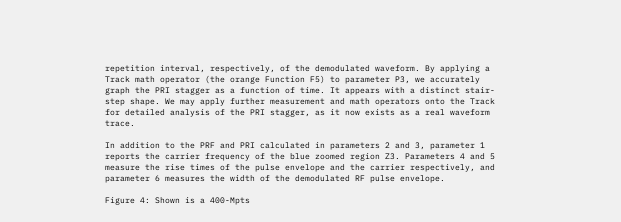repetition interval, respectively, of the demodulated waveform. By applying a Track math operator (the orange Function F5) to parameter P3, we accurately graph the PRI stagger as a function of time. It appears with a distinct stair-step shape. We may apply further measurement and math operators onto the Track for detailed analysis of the PRI stagger, as it now exists as a real waveform trace.

In addition to the PRF and PRI calculated in parameters 2 and 3, parameter 1 reports the carrier frequency of the blue zoomed region Z3. Parameters 4 and 5 measure the rise times of the pulse envelope and the carrier respectively, and parameter 6 measures the width of the demodulated RF pulse envelope.

Figure 4: Shown is a 400-Mpts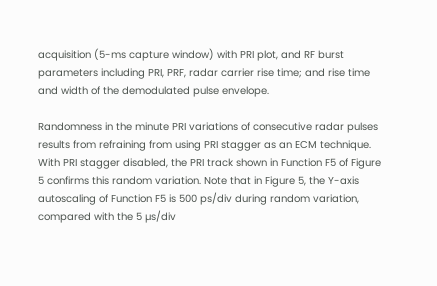acquisition (5-ms capture window) with PRI plot, and RF burst parameters including PRI, PRF, radar carrier rise time; and rise time and width of the demodulated pulse envelope.

Randomness in the minute PRI variations of consecutive radar pulses results from refraining from using PRI stagger as an ECM technique. With PRI stagger disabled, the PRI track shown in Function F5 of Figure 5 confirms this random variation. Note that in Figure 5, the Y-axis autoscaling of Function F5 is 500 ps/div during random variation, compared with the 5 µs/div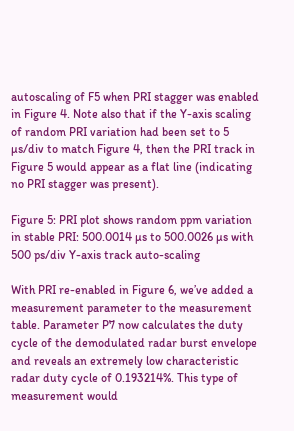autoscaling of F5 when PRI stagger was enabled in Figure 4. Note also that if the Y-axis scaling of random PRI variation had been set to 5 µs/div to match Figure 4, then the PRI track in Figure 5 would appear as a flat line (indicating no PRI stagger was present).

Figure 5: PRI plot shows random ppm variation in stable PRI: 500.0014 µs to 500.0026 µs with 500 ps/div Y-axis track auto-scaling

With PRI re-enabled in Figure 6, we’ve added a measurement parameter to the measurement table. Parameter P7 now calculates the duty cycle of the demodulated radar burst envelope and reveals an extremely low characteristic radar duty cycle of 0.193214%. This type of measurement would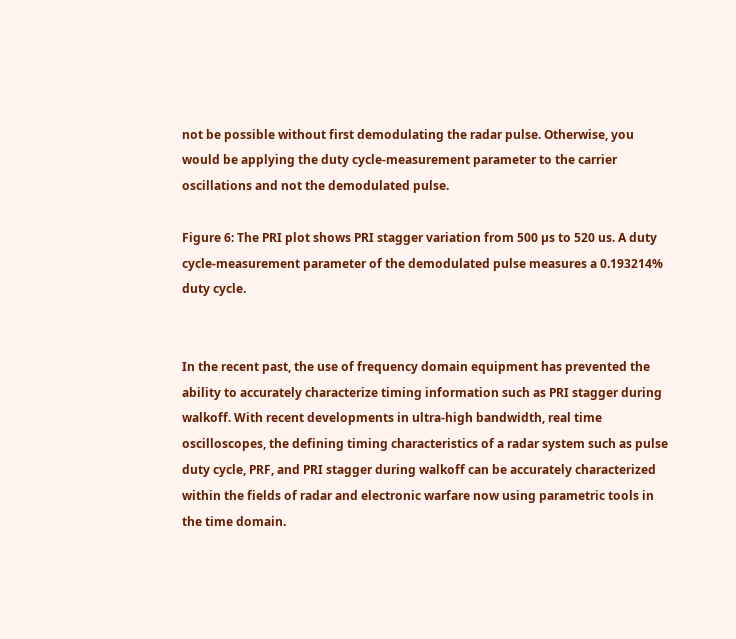not be possible without first demodulating the radar pulse. Otherwise, you would be applying the duty cycle-measurement parameter to the carrier oscillations and not the demodulated pulse.

Figure 6: The PRI plot shows PRI stagger variation from 500 µs to 520 us. A duty cycle-measurement parameter of the demodulated pulse measures a 0.193214% duty cycle.


In the recent past, the use of frequency domain equipment has prevented the ability to accurately characterize timing information such as PRI stagger during walkoff. With recent developments in ultra-high bandwidth, real time oscilloscopes, the defining timing characteristics of a radar system such as pulse duty cycle, PRF, and PRI stagger during walkoff can be accurately characterized within the fields of radar and electronic warfare now using parametric tools in the time domain.